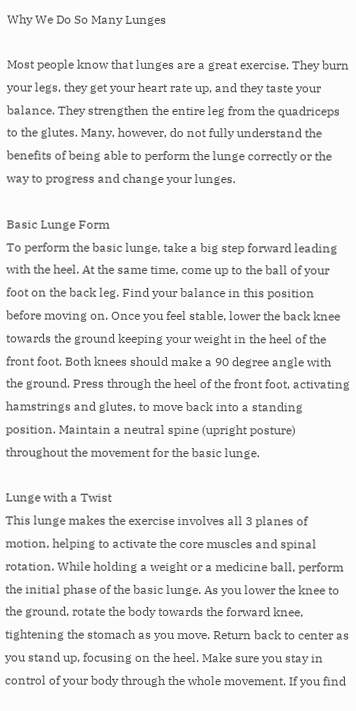Why We Do So Many Lunges

Most people know that lunges are a great exercise. They burn your legs, they get your heart rate up, and they taste your balance. They strengthen the entire leg from the quadriceps to the glutes. Many, however, do not fully understand the benefits of being able to perform the lunge correctly or the way to progress and change your lunges.

Basic Lunge Form
To perform the basic lunge, take a big step forward leading with the heel. At the same time, come up to the ball of your foot on the back leg. Find your balance in this position before moving on. Once you feel stable, lower the back knee towards the ground keeping your weight in the heel of the front foot. Both knees should make a 90 degree angle with the ground. Press through the heel of the front foot, activating hamstrings and glutes, to move back into a standing position. Maintain a neutral spine (upright posture) throughout the movement for the basic lunge.

Lunge with a Twist
This lunge makes the exercise involves all 3 planes of motion, helping to activate the core muscles and spinal rotation. While holding a weight or a medicine ball, perform the initial phase of the basic lunge. As you lower the knee to the ground, rotate the body towards the forward knee, tightening the stomach as you move. Return back to center as you stand up, focusing on the heel. Make sure you stay in control of your body through the whole movement. If you find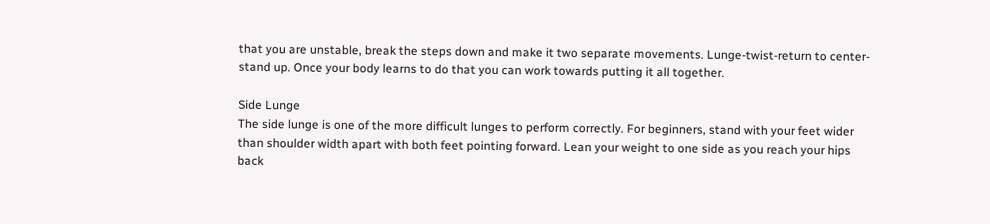that you are unstable, break the steps down and make it two separate movements. Lunge-twist-return to center-stand up. Once your body learns to do that you can work towards putting it all together.

Side Lunge
The side lunge is one of the more difficult lunges to perform correctly. For beginners, stand with your feet wider than shoulder width apart with both feet pointing forward. Lean your weight to one side as you reach your hips back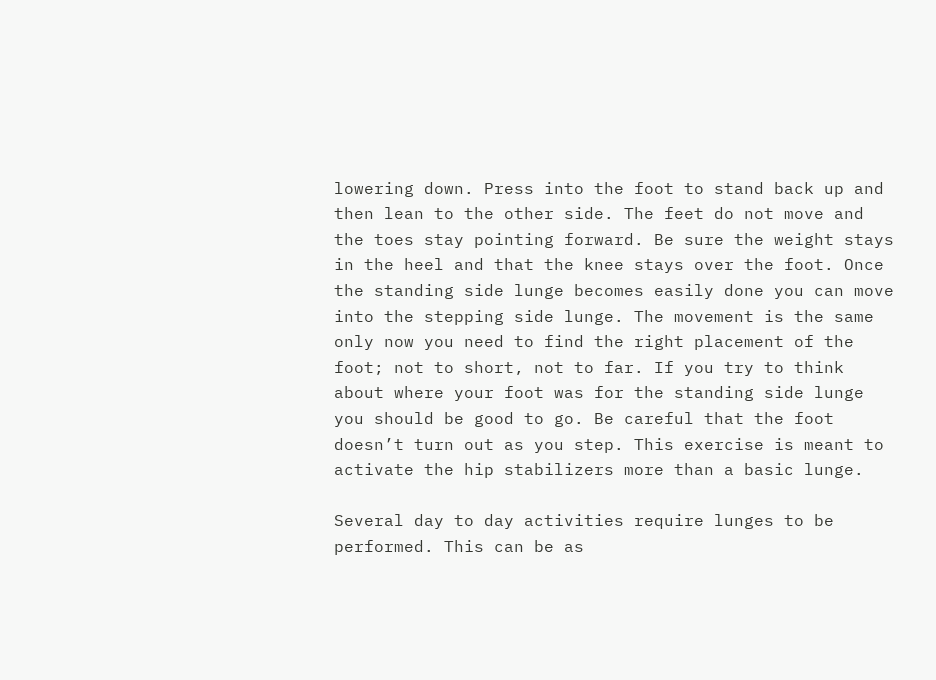lowering down. Press into the foot to stand back up and then lean to the other side. The feet do not move and the toes stay pointing forward. Be sure the weight stays in the heel and that the knee stays over the foot. Once the standing side lunge becomes easily done you can move into the stepping side lunge. The movement is the same only now you need to find the right placement of the foot; not to short, not to far. If you try to think about where your foot was for the standing side lunge you should be good to go. Be careful that the foot doesn’t turn out as you step. This exercise is meant to activate the hip stabilizers more than a basic lunge.

Several day to day activities require lunges to be performed. This can be as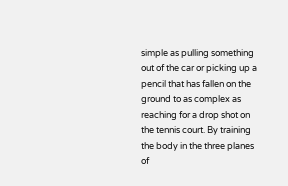simple as pulling something out of the car or picking up a pencil that has fallen on the ground to as complex as reaching for a drop shot on the tennis court. By training the body in the three planes of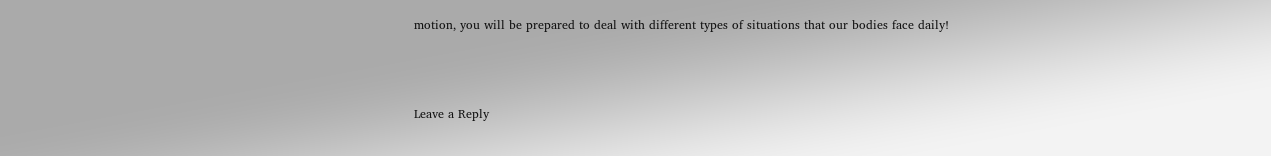motion, you will be prepared to deal with different types of situations that our bodies face daily!



Leave a Reply